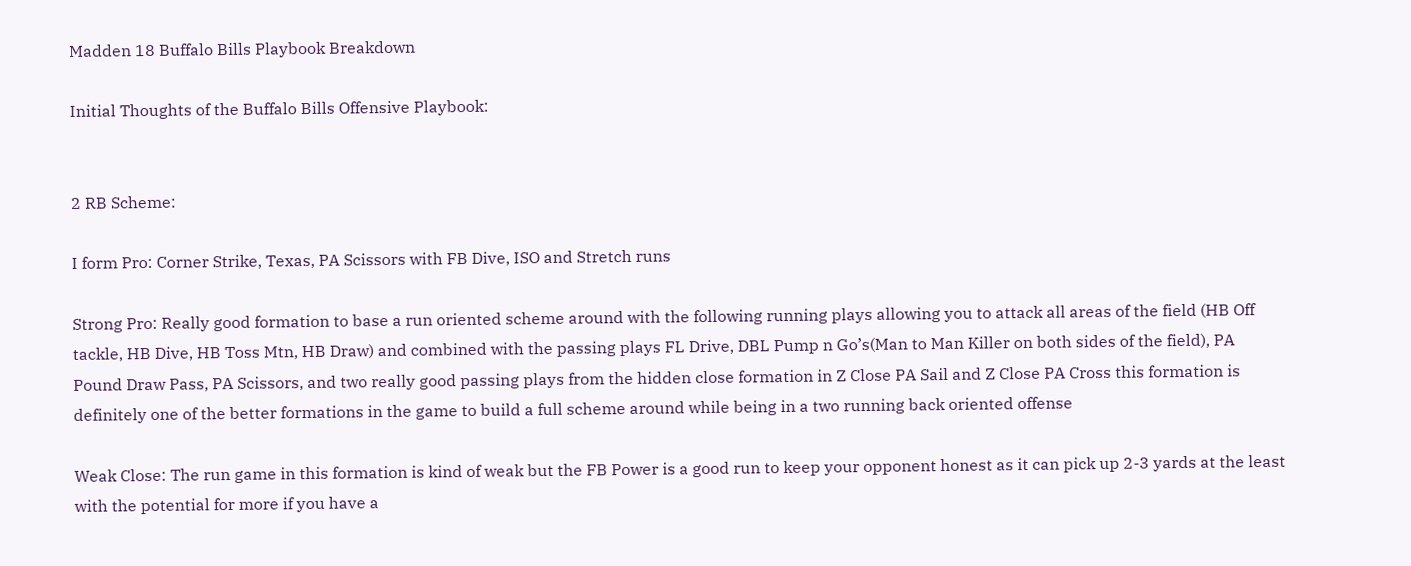Madden 18 Buffalo Bills Playbook Breakdown

Initial Thoughts of the Buffalo Bills Offensive Playbook:


2 RB Scheme:

I form Pro: Corner Strike, Texas, PA Scissors with FB Dive, ISO and Stretch runs

Strong Pro: Really good formation to base a run oriented scheme around with the following running plays allowing you to attack all areas of the field (HB Off tackle, HB Dive, HB Toss Mtn, HB Draw) and combined with the passing plays FL Drive, DBL Pump n Go’s(Man to Man Killer on both sides of the field), PA Pound Draw Pass, PA Scissors, and two really good passing plays from the hidden close formation in Z Close PA Sail and Z Close PA Cross this formation is definitely one of the better formations in the game to build a full scheme around while being in a two running back oriented offense

Weak Close: The run game in this formation is kind of weak but the FB Power is a good run to keep your opponent honest as it can pick up 2-3 yards at the least with the potential for more if you have a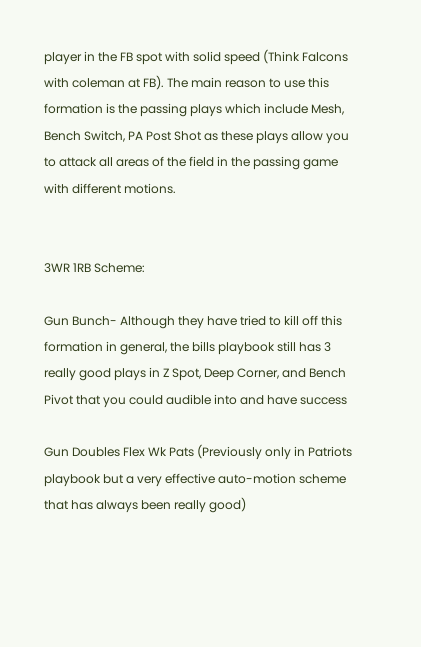player in the FB spot with solid speed (Think Falcons with coleman at FB). The main reason to use this formation is the passing plays which include Mesh, Bench Switch, PA Post Shot as these plays allow you to attack all areas of the field in the passing game with different motions.


3WR 1RB Scheme:

Gun Bunch- Although they have tried to kill off this formation in general, the bills playbook still has 3 really good plays in Z Spot, Deep Corner, and Bench Pivot that you could audible into and have success

Gun Doubles Flex Wk Pats (Previously only in Patriots playbook but a very effective auto-motion scheme that has always been really good)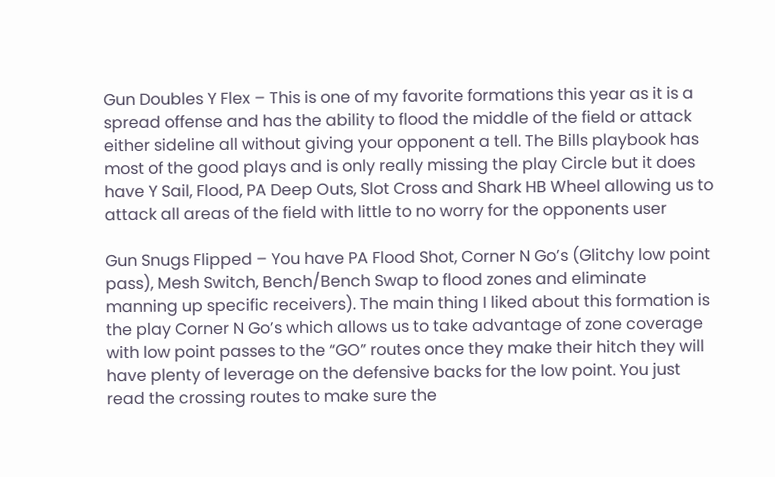Gun Doubles Y Flex – This is one of my favorite formations this year as it is a spread offense and has the ability to flood the middle of the field or attack either sideline all without giving your opponent a tell. The Bills playbook has most of the good plays and is only really missing the play Circle but it does have Y Sail, Flood, PA Deep Outs, Slot Cross and Shark HB Wheel allowing us to attack all areas of the field with little to no worry for the opponents user

Gun Snugs Flipped – You have PA Flood Shot, Corner N Go’s (Glitchy low point pass), Mesh Switch, Bench/Bench Swap to flood zones and eliminate manning up specific receivers). The main thing I liked about this formation is the play Corner N Go’s which allows us to take advantage of zone coverage with low point passes to the “GO” routes once they make their hitch they will have plenty of leverage on the defensive backs for the low point. You just read the crossing routes to make sure the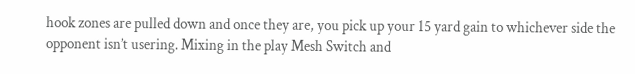hook zones are pulled down and once they are, you pick up your 15 yard gain to whichever side the opponent isn’t usering. Mixing in the play Mesh Switch and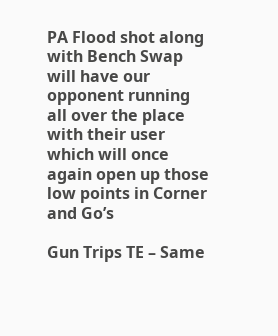PA Flood shot along with Bench Swap will have our opponent running all over the place with their user which will once again open up those low points in Corner and Go’s

Gun Trips TE – Same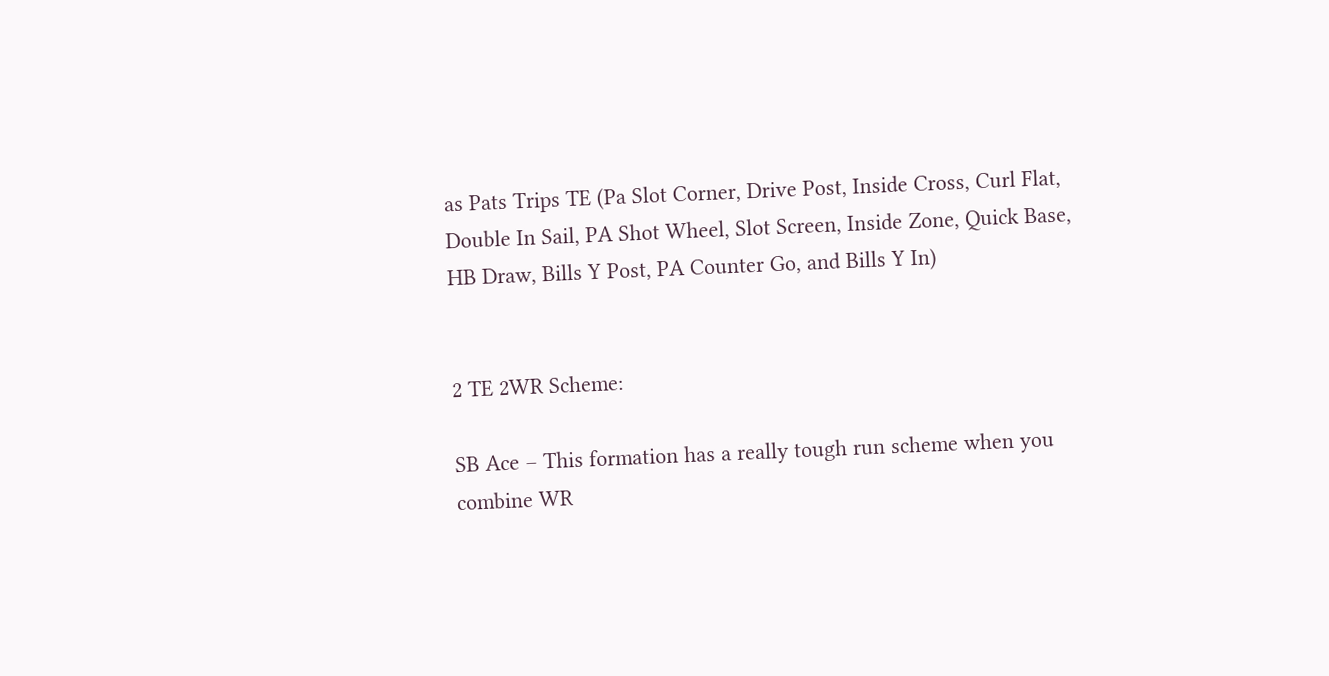as Pats Trips TE (Pa Slot Corner, Drive Post, Inside Cross, Curl Flat, Double In Sail, PA Shot Wheel, Slot Screen, Inside Zone, Quick Base, HB Draw, Bills Y Post, PA Counter Go, and Bills Y In)


2 TE 2WR Scheme:

SB Ace – This formation has a really tough run scheme when you combine WR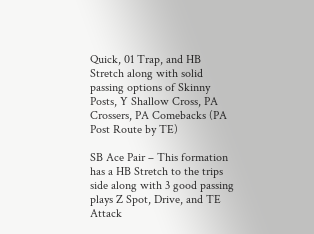Quick, 01 Trap, and HB Stretch along with solid passing options of Skinny Posts, Y Shallow Cross, PA Crossers, PA Comebacks (PA Post Route by TE)

SB Ace Pair – This formation has a HB Stretch to the trips side along with 3 good passing plays Z Spot, Drive, and TE Attack